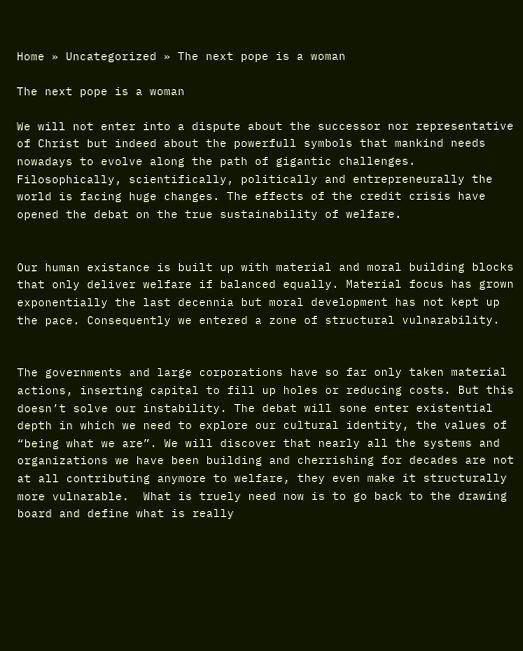Home » Uncategorized » The next pope is a woman

The next pope is a woman

We will not enter into a dispute about the successor nor representative of Christ but indeed about the powerfull symbols that mankind needs nowadays to evolve along the path of gigantic challenges.  Filosophically, scientifically, politically and entrepreneurally the world is facing huge changes. The effects of the credit crisis have opened the debat on the true sustainability of welfare.


Our human existance is built up with material and moral building blocks that only deliver welfare if balanced equally. Material focus has grown exponentially the last decennia but moral development has not kept up the pace. Consequently we entered a zone of structural vulnarability.


The governments and large corporations have so far only taken material actions, inserting capital to fill up holes or reducing costs. But this doesn’t solve our instability. The debat will sone enter existential depth in which we need to explore our cultural identity, the values of “being what we are”. We will discover that nearly all the systems and organizations we have been building and cherrishing for decades are not at all contributing anymore to welfare, they even make it structurally more vulnarable.  What is truely need now is to go back to the drawing board and define what is really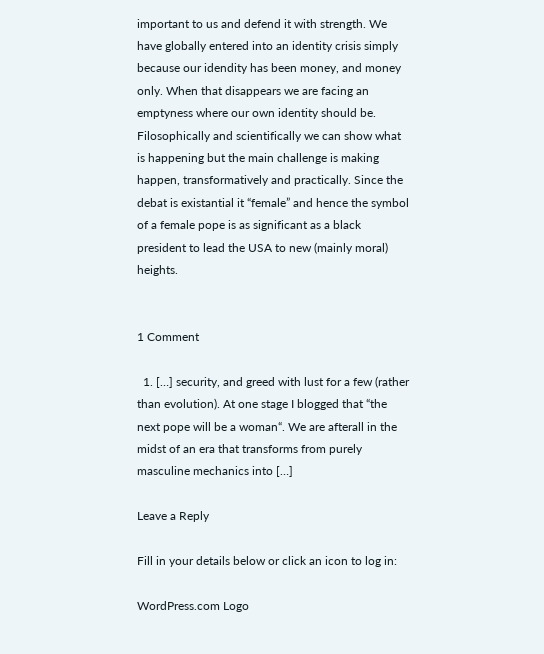important to us and defend it with strength. We have globally entered into an identity crisis simply because our idendity has been money, and money only. When that disappears we are facing an emptyness where our own identity should be. Filosophically and scientifically we can show what is happening but the main challenge is making happen, transformatively and practically. Since the debat is existantial it “female” and hence the symbol of a female pope is as significant as a black president to lead the USA to new (mainly moral) heights.


1 Comment

  1. […] security, and greed with lust for a few (rather than evolution). At one stage I blogged that “the next pope will be a woman“. We are afterall in the midst of an era that transforms from purely masculine mechanics into […]

Leave a Reply

Fill in your details below or click an icon to log in:

WordPress.com Logo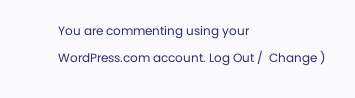You are commenting using your WordPress.com account. Log Out /  Change )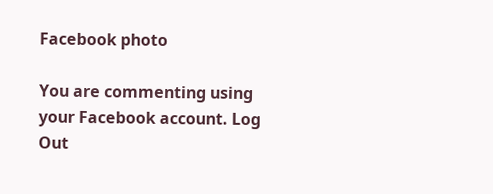Facebook photo

You are commenting using your Facebook account. Log Out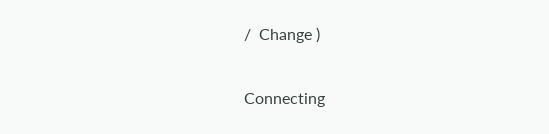/  Change )

Connecting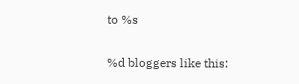to %s

%d bloggers like this: